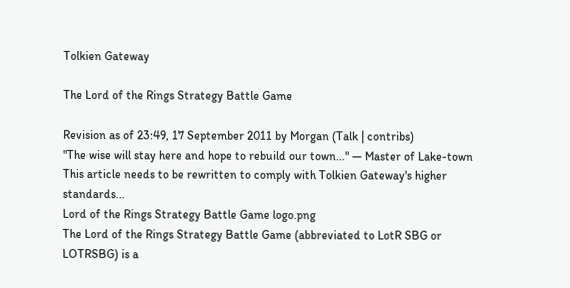Tolkien Gateway

The Lord of the Rings Strategy Battle Game

Revision as of 23:49, 17 September 2011 by Morgan (Talk | contribs)
"The wise will stay here and hope to rebuild our town..." — Master of Lake-town
This article needs to be rewritten to comply with Tolkien Gateway's higher standards...
Lord of the Rings Strategy Battle Game logo.png
The Lord of the Rings Strategy Battle Game (abbreviated to LotR SBG or LOTRSBG) is a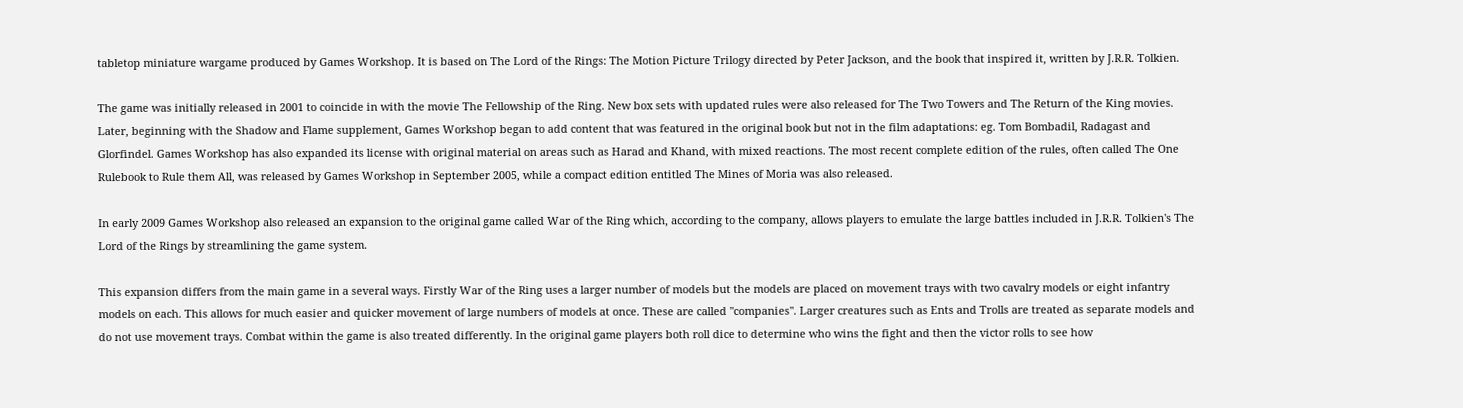tabletop miniature wargame produced by Games Workshop. It is based on The Lord of the Rings: The Motion Picture Trilogy directed by Peter Jackson, and the book that inspired it, written by J.R.R. Tolkien.

The game was initially released in 2001 to coincide in with the movie The Fellowship of the Ring. New box sets with updated rules were also released for The Two Towers and The Return of the King movies. Later, beginning with the Shadow and Flame supplement, Games Workshop began to add content that was featured in the original book but not in the film adaptations: eg. Tom Bombadil, Radagast and Glorfindel. Games Workshop has also expanded its license with original material on areas such as Harad and Khand, with mixed reactions. The most recent complete edition of the rules, often called The One Rulebook to Rule them All, was released by Games Workshop in September 2005, while a compact edition entitled The Mines of Moria was also released.

In early 2009 Games Workshop also released an expansion to the original game called War of the Ring which, according to the company, allows players to emulate the large battles included in J.R.R. Tolkien's The Lord of the Rings by streamlining the game system.

This expansion differs from the main game in a several ways. Firstly War of the Ring uses a larger number of models but the models are placed on movement trays with two cavalry models or eight infantry models on each. This allows for much easier and quicker movement of large numbers of models at once. These are called "companies". Larger creatures such as Ents and Trolls are treated as separate models and do not use movement trays. Combat within the game is also treated differently. In the original game players both roll dice to determine who wins the fight and then the victor rolls to see how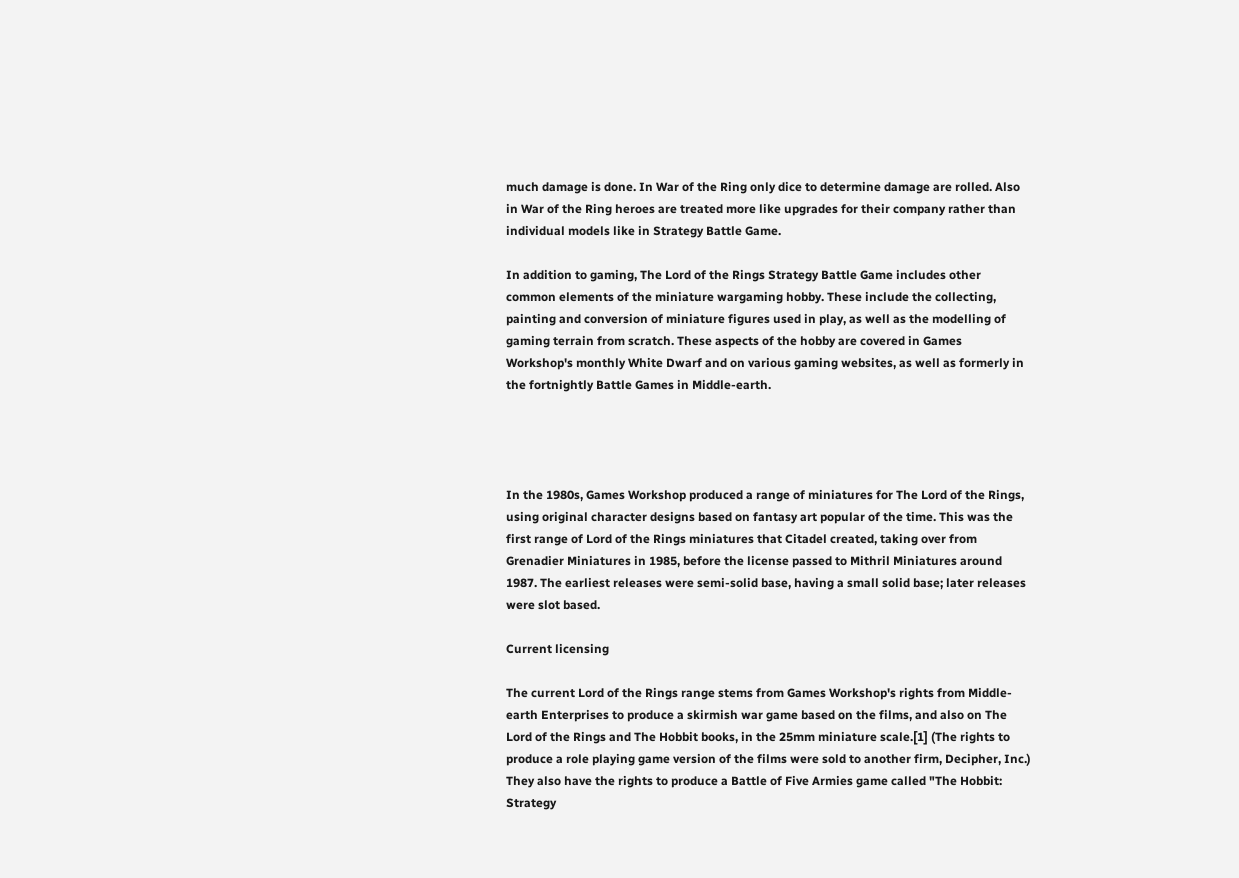much damage is done. In War of the Ring only dice to determine damage are rolled. Also in War of the Ring heroes are treated more like upgrades for their company rather than individual models like in Strategy Battle Game.

In addition to gaming, The Lord of the Rings Strategy Battle Game includes other common elements of the miniature wargaming hobby. These include the collecting, painting and conversion of miniature figures used in play, as well as the modelling of gaming terrain from scratch. These aspects of the hobby are covered in Games Workshop's monthly White Dwarf and on various gaming websites, as well as formerly in the fortnightly Battle Games in Middle-earth.




In the 1980s, Games Workshop produced a range of miniatures for The Lord of the Rings, using original character designs based on fantasy art popular of the time. This was the first range of Lord of the Rings miniatures that Citadel created, taking over from Grenadier Miniatures in 1985, before the license passed to Mithril Miniatures around 1987. The earliest releases were semi-solid base, having a small solid base; later releases were slot based.

Current licensing

The current Lord of the Rings range stems from Games Workshop's rights from Middle-earth Enterprises to produce a skirmish war game based on the films, and also on The Lord of the Rings and The Hobbit books, in the 25mm miniature scale.[1] (The rights to produce a role playing game version of the films were sold to another firm, Decipher, Inc.) They also have the rights to produce a Battle of Five Armies game called "The Hobbit: Strategy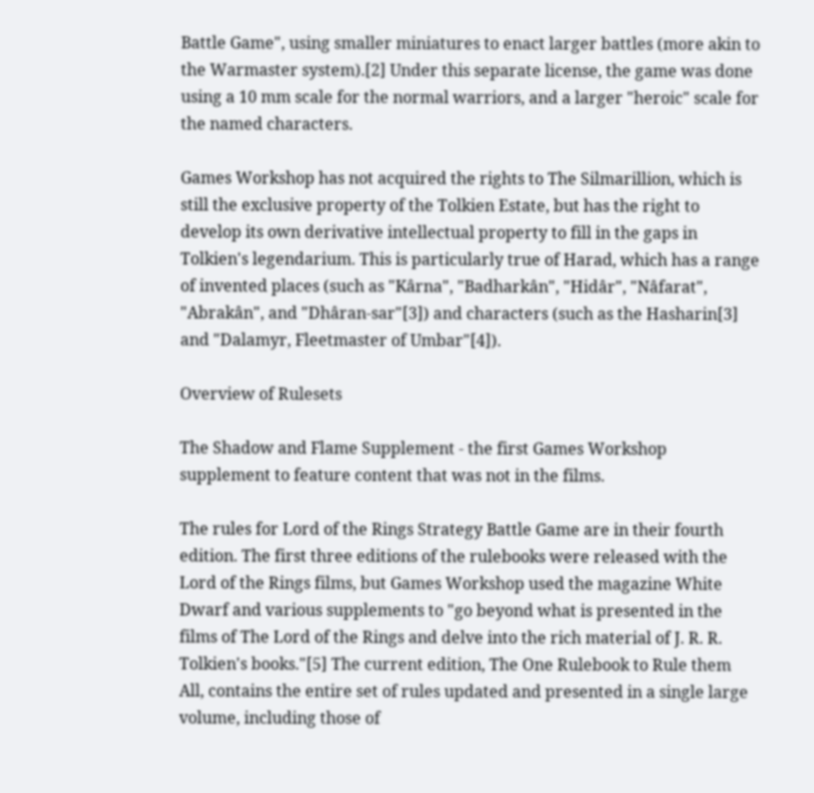Battle Game", using smaller miniatures to enact larger battles (more akin to the Warmaster system).[2] Under this separate license, the game was done using a 10 mm scale for the normal warriors, and a larger "heroic" scale for the named characters.

Games Workshop has not acquired the rights to The Silmarillion, which is still the exclusive property of the Tolkien Estate, but has the right to develop its own derivative intellectual property to fill in the gaps in Tolkien's legendarium. This is particularly true of Harad, which has a range of invented places (such as "Kârna", "Badharkân", "Hidâr", "Nâfarat", "Abrakân", and "Dhâran-sar"[3]) and characters (such as the Hasharin[3] and "Dalamyr, Fleetmaster of Umbar"[4]).

Overview of Rulesets

The Shadow and Flame Supplement - the first Games Workshop supplement to feature content that was not in the films.

The rules for Lord of the Rings Strategy Battle Game are in their fourth edition. The first three editions of the rulebooks were released with the Lord of the Rings films, but Games Workshop used the magazine White Dwarf and various supplements to "go beyond what is presented in the films of The Lord of the Rings and delve into the rich material of J. R. R. Tolkien's books."[5] The current edition, The One Rulebook to Rule them All, contains the entire set of rules updated and presented in a single large volume, including those of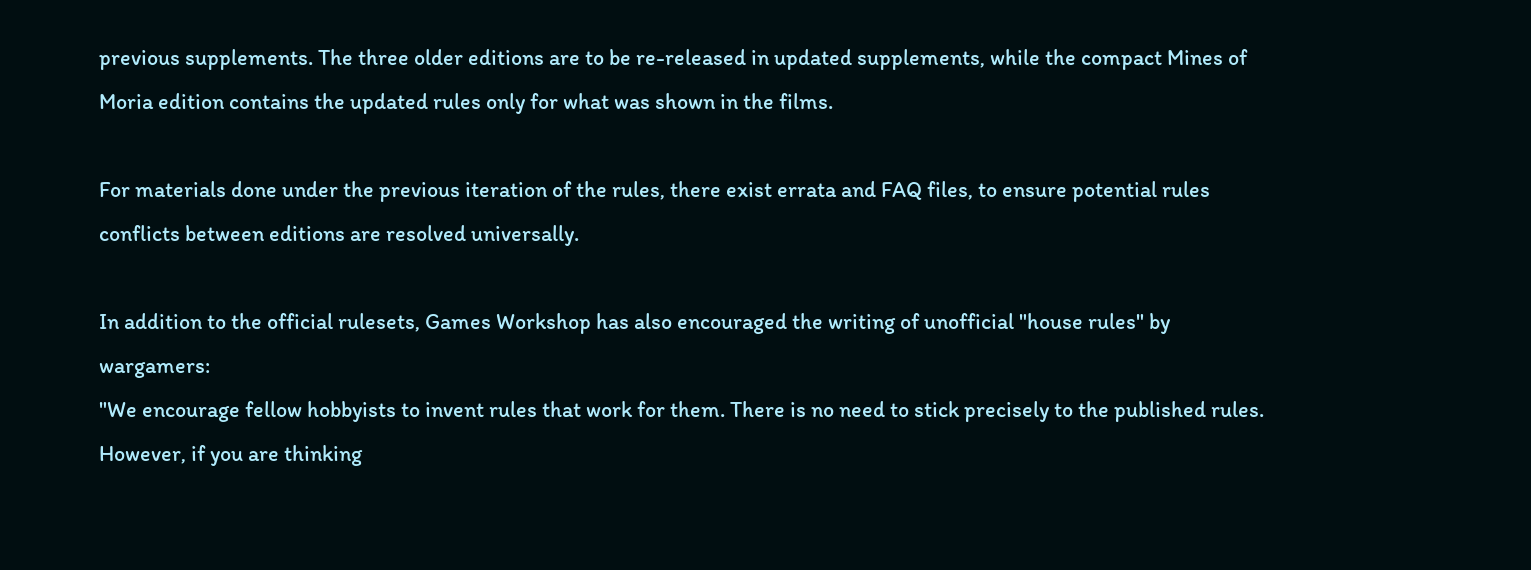previous supplements. The three older editions are to be re-released in updated supplements, while the compact Mines of Moria edition contains the updated rules only for what was shown in the films.

For materials done under the previous iteration of the rules, there exist errata and FAQ files, to ensure potential rules conflicts between editions are resolved universally.

In addition to the official rulesets, Games Workshop has also encouraged the writing of unofficial "house rules" by wargamers:
"We encourage fellow hobbyists to invent rules that work for them. There is no need to stick precisely to the published rules. However, if you are thinking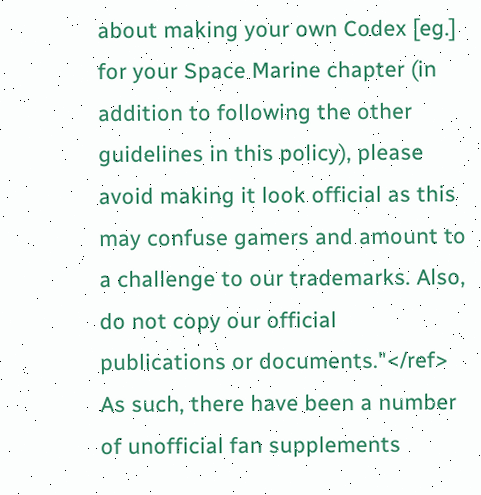about making your own Codex [eg.] for your Space Marine chapter (in addition to following the other guidelines in this policy), please avoid making it look official as this may confuse gamers and amount to a challenge to our trademarks. Also, do not copy our official publications or documents."</ref> As such, there have been a number of unofficial fan supplements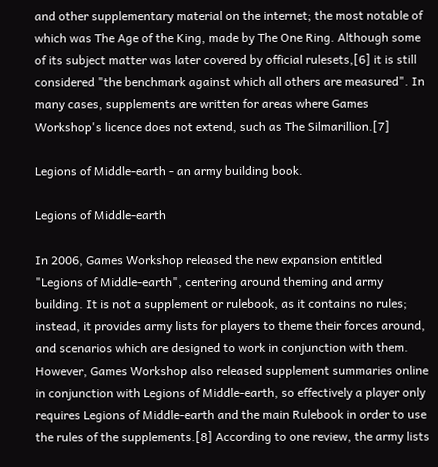and other supplementary material on the internet; the most notable of which was The Age of the King, made by The One Ring. Although some of its subject matter was later covered by official rulesets,[6] it is still considered "the benchmark against which all others are measured". In many cases, supplements are written for areas where Games Workshop's licence does not extend, such as The Silmarillion.[7]

Legions of Middle-earth - an army building book.

Legions of Middle-earth

In 2006, Games Workshop released the new expansion entitled "Legions of Middle-earth", centering around theming and army building. It is not a supplement or rulebook, as it contains no rules; instead, it provides army lists for players to theme their forces around, and scenarios which are designed to work in conjunction with them. However, Games Workshop also released supplement summaries online in conjunction with Legions of Middle-earth, so effectively a player only requires Legions of Middle-earth and the main Rulebook in order to use the rules of the supplements.[8] According to one review, the army lists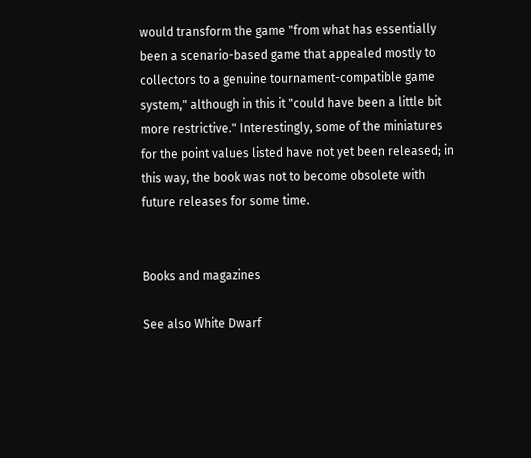would transform the game "from what has essentially been a scenario-based game that appealed mostly to collectors to a genuine tournament-compatible game system," although in this it "could have been a little bit more restrictive." Interestingly, some of the miniatures for the point values listed have not yet been released; in this way, the book was not to become obsolete with future releases for some time.


Books and magazines

See also White Dwarf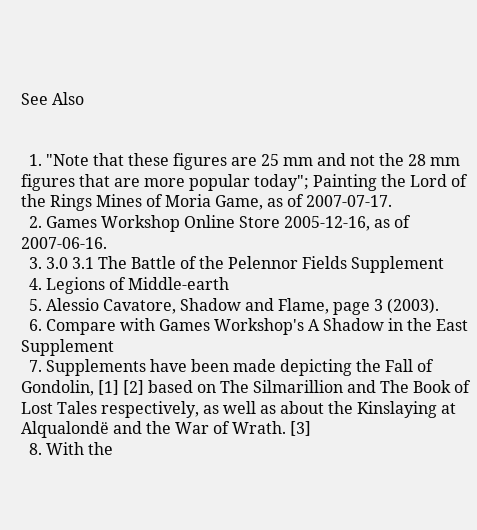See Also


  1. "Note that these figures are 25 mm and not the 28 mm figures that are more popular today"; Painting the Lord of the Rings Mines of Moria Game, as of 2007-07-17.
  2. Games Workshop Online Store 2005-12-16, as of 2007-06-16.
  3. 3.0 3.1 The Battle of the Pelennor Fields Supplement
  4. Legions of Middle-earth
  5. Alessio Cavatore, Shadow and Flame, page 3 (2003).
  6. Compare with Games Workshop's A Shadow in the East Supplement
  7. Supplements have been made depicting the Fall of Gondolin, [1] [2] based on The Silmarillion and The Book of Lost Tales respectively, as well as about the Kinslaying at Alqualondë and the War of Wrath. [3]
  8. With the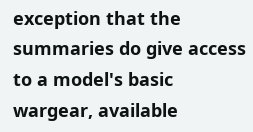exception that the summaries do give access to a model's basic wargear, available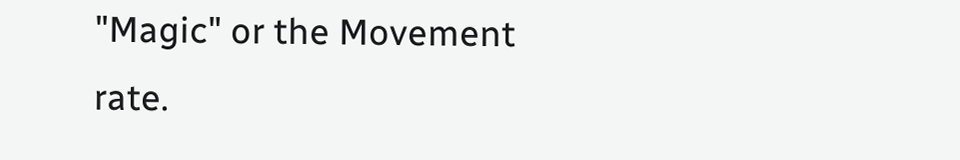"Magic" or the Movement rate.